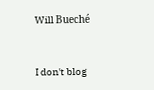Will Bueché



I don't blog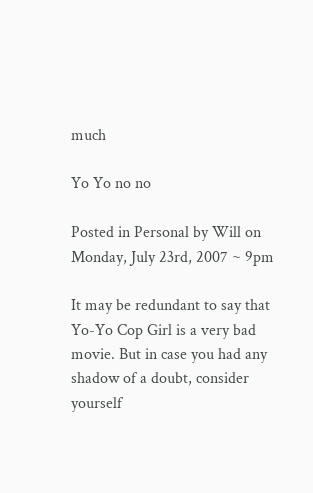much

Yo Yo no no

Posted in Personal by Will on Monday, July 23rd, 2007 ~ 9pm

It may be redundant to say that Yo-Yo Cop Girl is a very bad movie. But in case you had any shadow of a doubt, consider yourself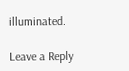illuminated.

Leave a Reply